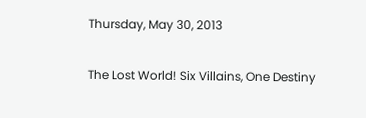Thursday, May 30, 2013

The Lost World! Six Villains, One Destiny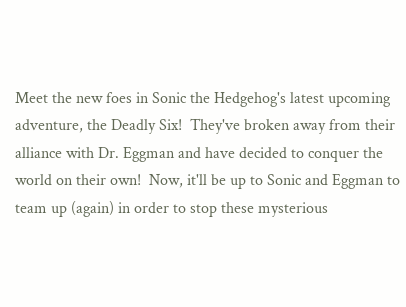Meet the new foes in Sonic the Hedgehog's latest upcoming adventure, the Deadly Six!  They've broken away from their alliance with Dr. Eggman and have decided to conquer the world on their own!  Now, it'll be up to Sonic and Eggman to team up (again) in order to stop these mysterious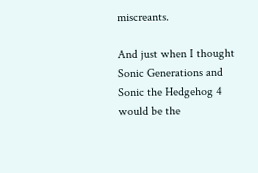miscreants.

And just when I thought Sonic Generations and Sonic the Hedgehog 4 would be the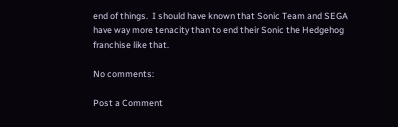end of things.  I should have known that Sonic Team and SEGA have way more tenacity than to end their Sonic the Hedgehog franchise like that.

No comments:

Post a Comment